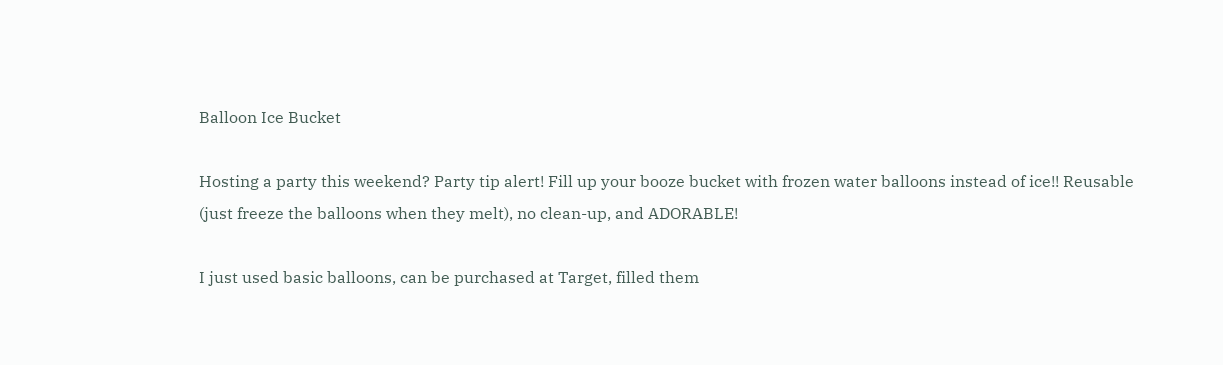Balloon Ice Bucket

Hosting a party this weekend? Party tip alert! Fill up your booze bucket with frozen water balloons instead of ice!! Reusable (just freeze the balloons when they melt), no clean-up, and ADORABLE!

I just used basic balloons, can be purchased at Target, filled them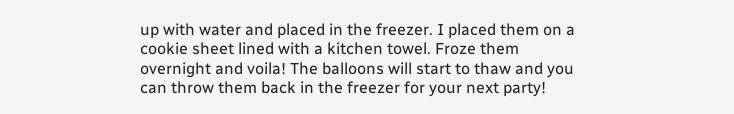up with water and placed in the freezer. I placed them on a cookie sheet lined with a kitchen towel. Froze them overnight and voila! The balloons will start to thaw and you can throw them back in the freezer for your next party!